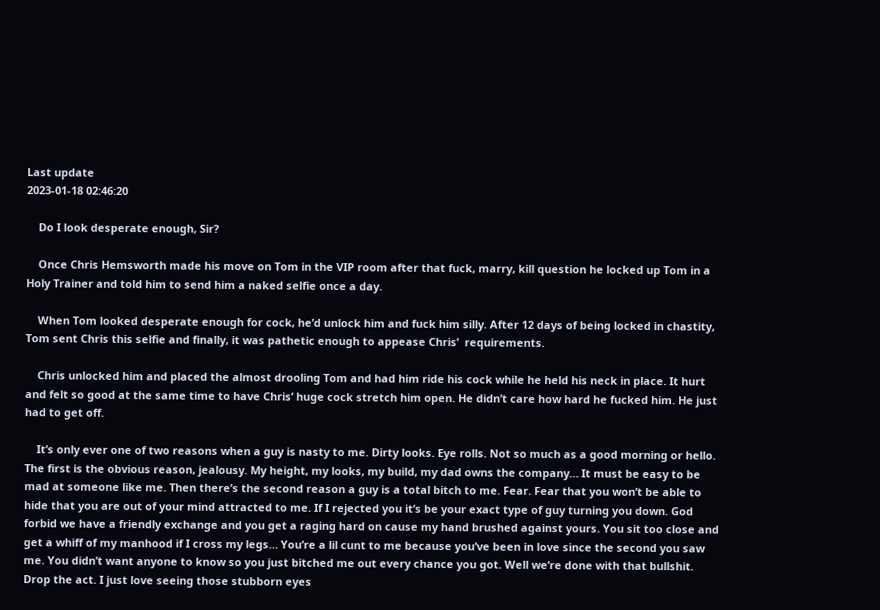Last update
2023-01-18 02:46:20

    Do I look desperate enough, Sir?

    Once Chris Hemsworth made his move on Tom in the VIP room after that fuck, marry, kill question he locked up Tom in a Holy Trainer and told him to send him a naked selfie once a day.

    When Tom looked desperate enough for cock, he’d unlock him and fuck him silly. After 12 days of being locked in chastity, Tom sent Chris this selfie and finally, it was pathetic enough to appease Chris’  requirements.

    Chris unlocked him and placed the almost drooling Tom and had him ride his cock while he held his neck in place. It hurt and felt so good at the same time to have Chris’ huge cock stretch him open. He didn’t care how hard he fucked him. He just had to get off.

    It’s only ever one of two reasons when a guy is nasty to me. Dirty looks. Eye rolls. Not so much as a good morning or hello. The first is the obvious reason, jealousy. My height, my looks, my build, my dad owns the company… It must be easy to be mad at someone like me. Then there’s the second reason a guy is a total bitch to me. Fear. Fear that you won’t be able to hide that you are out of your mind attracted to me. If I rejected you it’s be your exact type of guy turning you down. God forbid we have a friendly exchange and you get a raging hard on cause my hand brushed against yours. You sit too close and get a whiff of my manhood if I cross my legs… You’re a lil cunt to me because you’ve been in love since the second you saw me. You didn’t want anyone to know so you just bitched me out every chance you got. Well we’re done with that bullshit. Drop the act. I just love seeing those stubborn eyes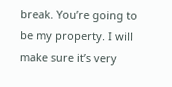break. You’re going to be my property. I will make sure it’s very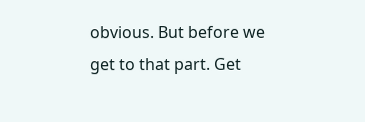obvious. But before we get to that part. Get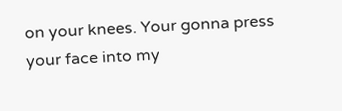on your knees. Your gonna press your face into my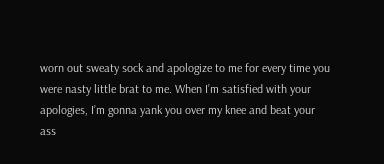worn out sweaty sock and apologize to me for every time you were nasty little brat to me. When I’m satisfied with your apologies, I’m gonna yank you over my knee and beat your ass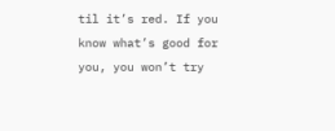til it’s red. If you know what’s good for you, you won’t try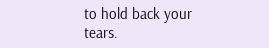to hold back your tears.